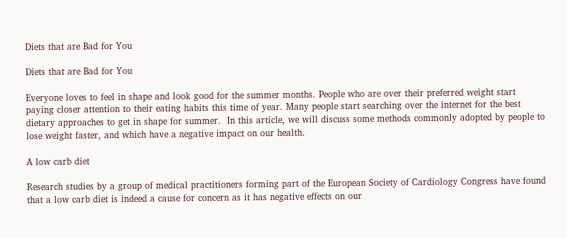Diets that are Bad for You

Diets that are Bad for You

Everyone loves to feel in shape and look good for the summer months. People who are over their preferred weight start paying closer attention to their eating habits this time of year. Many people start searching over the internet for the best dietary approaches to get in shape for summer.  In this article, we will discuss some methods commonly adopted by people to lose weight faster, and which have a negative impact on our health.

A low carb diet

Research studies by a group of medical practitioners forming part of the European Society of Cardiology Congress have found that a low carb diet is indeed a cause for concern as it has negative effects on our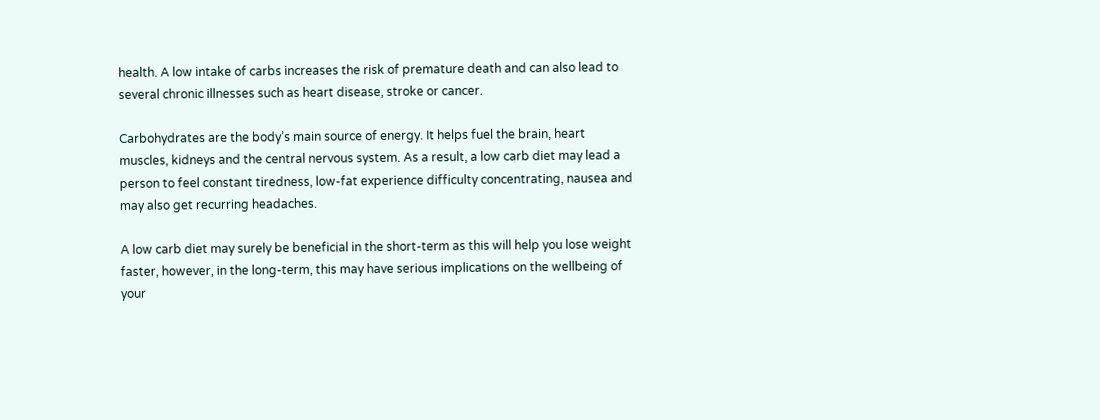health. A low intake of carbs increases the risk of premature death and can also lead to several chronic illnesses such as heart disease, stroke or cancer.

Carbohydrates are the body’s main source of energy. It helps fuel the brain, heart muscles, kidneys and the central nervous system. As a result, a low carb diet may lead a person to feel constant tiredness, low-fat experience difficulty concentrating, nausea and may also get recurring headaches.

A low carb diet may surely be beneficial in the short-term as this will help you lose weight faster, however, in the long-term, this may have serious implications on the wellbeing of your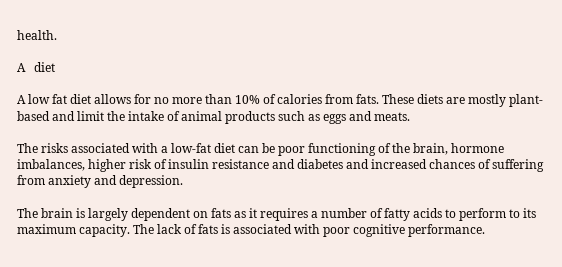health.

A   diet

A low fat diet allows for no more than 10% of calories from fats. These diets are mostly plant-based and limit the intake of animal products such as eggs and meats.

The risks associated with a low-fat diet can be poor functioning of the brain, hormone imbalances, higher risk of insulin resistance and diabetes and increased chances of suffering from anxiety and depression.

The brain is largely dependent on fats as it requires a number of fatty acids to perform to its maximum capacity. The lack of fats is associated with poor cognitive performance.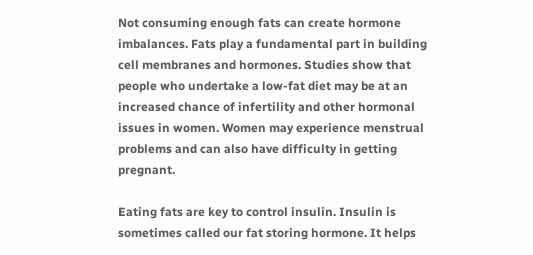Not consuming enough fats can create hormone imbalances. Fats play a fundamental part in building cell membranes and hormones. Studies show that people who undertake a low-fat diet may be at an increased chance of infertility and other hormonal issues in women. Women may experience menstrual problems and can also have difficulty in getting pregnant.

Eating fats are key to control insulin. Insulin is sometimes called our fat storing hormone. It helps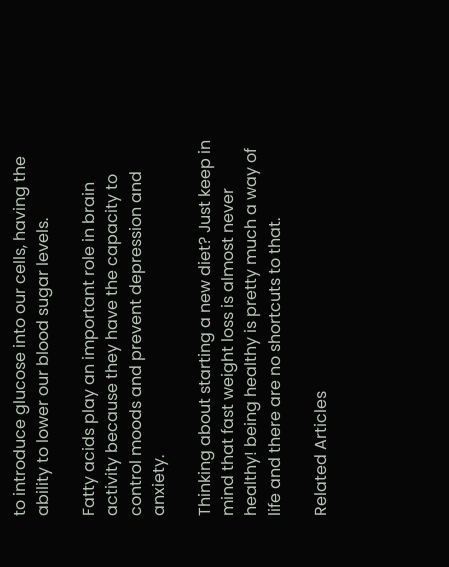to introduce glucose into our cells, having the ability to lower our blood sugar levels.

Fatty acids play an important role in brain activity because they have the capacity to control moods and prevent depression and anxiety.

Thinking about starting a new diet? Just keep in mind that fast weight loss is almost never healthy! being healthy is pretty much a way of life and there are no shortcuts to that.

Related Articles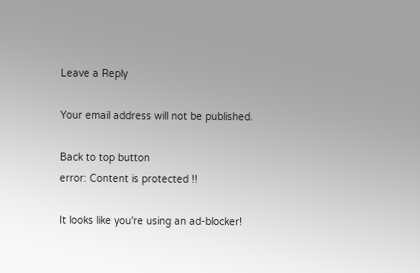Leave a Reply

Your email address will not be published.

Back to top button
error: Content is protected !!

It looks like you're using an ad-blocker!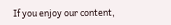If you enjoy our content,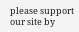please support our site by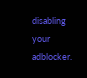disabling your adblocker.